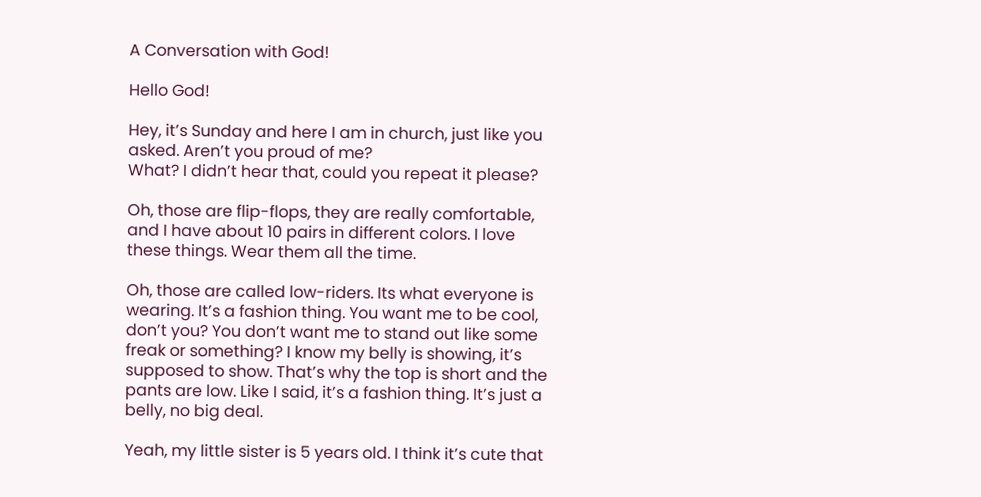A Conversation with God!

Hello God!

Hey, it’s Sunday and here I am in church, just like you asked. Aren’t you proud of me?
What? I didn’t hear that, could you repeat it please?

Oh, those are flip-flops, they are really comfortable, and I have about 10 pairs in different colors. I love these things. Wear them all the time.

Oh, those are called low-riders. Its what everyone is wearing. It’s a fashion thing. You want me to be cool, don’t you? You don’t want me to stand out like some freak or something? I know my belly is showing, it’s supposed to show. That’s why the top is short and the pants are low. Like I said, it’s a fashion thing. It’s just a belly, no big deal.

Yeah, my little sister is 5 years old. I think it’s cute that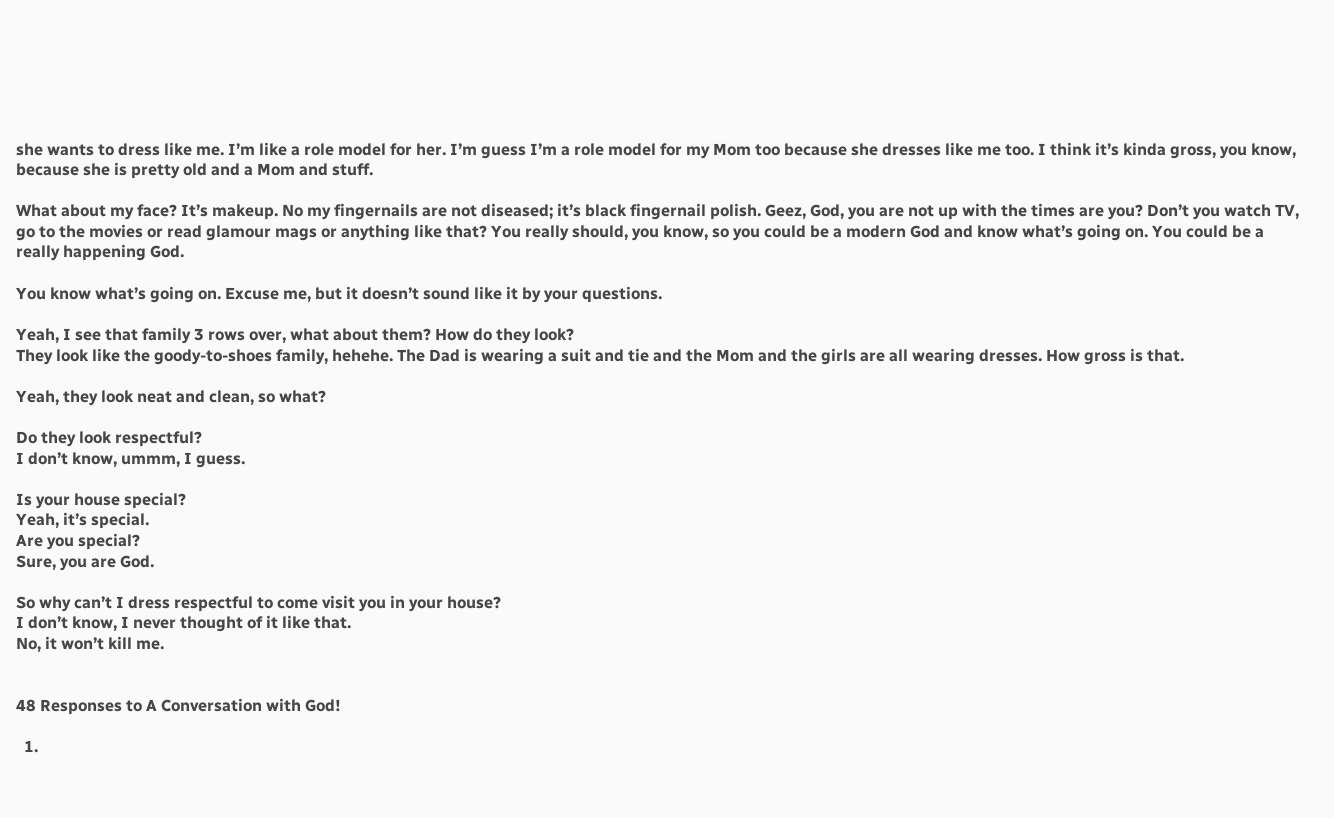she wants to dress like me. I’m like a role model for her. I’m guess I’m a role model for my Mom too because she dresses like me too. I think it’s kinda gross, you know, because she is pretty old and a Mom and stuff.

What about my face? It’s makeup. No my fingernails are not diseased; it’s black fingernail polish. Geez, God, you are not up with the times are you? Don’t you watch TV, go to the movies or read glamour mags or anything like that? You really should, you know, so you could be a modern God and know what’s going on. You could be a really happening God.

You know what’s going on. Excuse me, but it doesn’t sound like it by your questions.

Yeah, I see that family 3 rows over, what about them? How do they look?
They look like the goody-to-shoes family, hehehe. The Dad is wearing a suit and tie and the Mom and the girls are all wearing dresses. How gross is that.

Yeah, they look neat and clean, so what?

Do they look respectful?
I don’t know, ummm, I guess.

Is your house special?
Yeah, it’s special.
Are you special?
Sure, you are God.

So why can’t I dress respectful to come visit you in your house?
I don’t know, I never thought of it like that.
No, it won’t kill me.


48 Responses to A Conversation with God!

  1.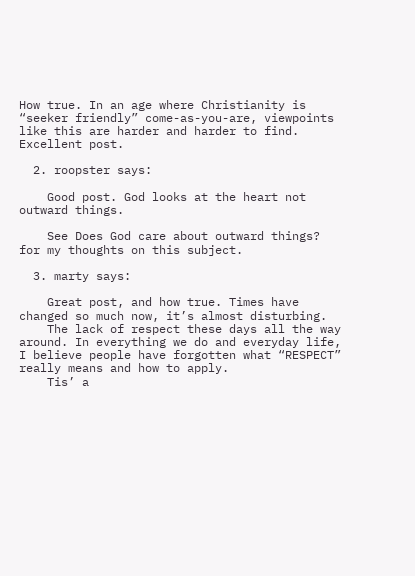How true. In an age where Christianity is “seeker friendly” come-as-you-are, viewpoints like this are harder and harder to find. Excellent post.

  2. roopster says:

    Good post. God looks at the heart not outward things.

    See Does God care about outward things? for my thoughts on this subject.

  3. marty says:

    Great post, and how true. Times have changed so much now, it’s almost disturbing.
    The lack of respect these days all the way around. In everything we do and everyday life, I believe people have forgotten what “RESPECT” really means and how to apply.
    Tis’ a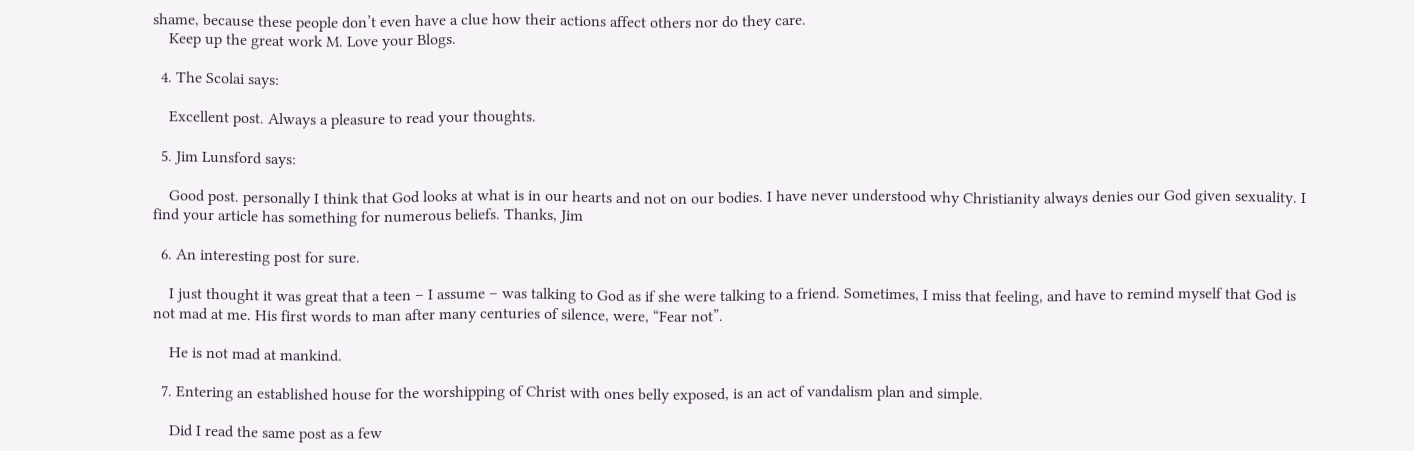shame, because these people don’t even have a clue how their actions affect others nor do they care.
    Keep up the great work M. Love your Blogs.

  4. The Scolai says:

    Excellent post. Always a pleasure to read your thoughts.

  5. Jim Lunsford says:

    Good post. personally I think that God looks at what is in our hearts and not on our bodies. I have never understood why Christianity always denies our God given sexuality. I find your article has something for numerous beliefs. Thanks, Jim

  6. An interesting post for sure.

    I just thought it was great that a teen – I assume – was talking to God as if she were talking to a friend. Sometimes, I miss that feeling, and have to remind myself that God is not mad at me. His first words to man after many centuries of silence, were, “Fear not”.

    He is not mad at mankind.

  7. Entering an established house for the worshipping of Christ with ones belly exposed, is an act of vandalism plan and simple.

    Did I read the same post as a few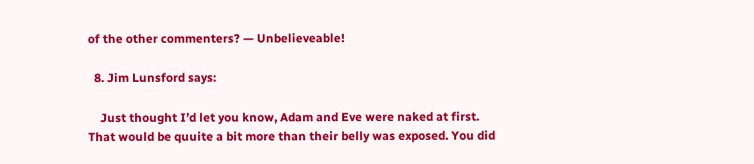of the other commenters? — Unbelieveable!

  8. Jim Lunsford says:

    Just thought I’d let you know, Adam and Eve were naked at first. That would be quuite a bit more than their belly was exposed. You did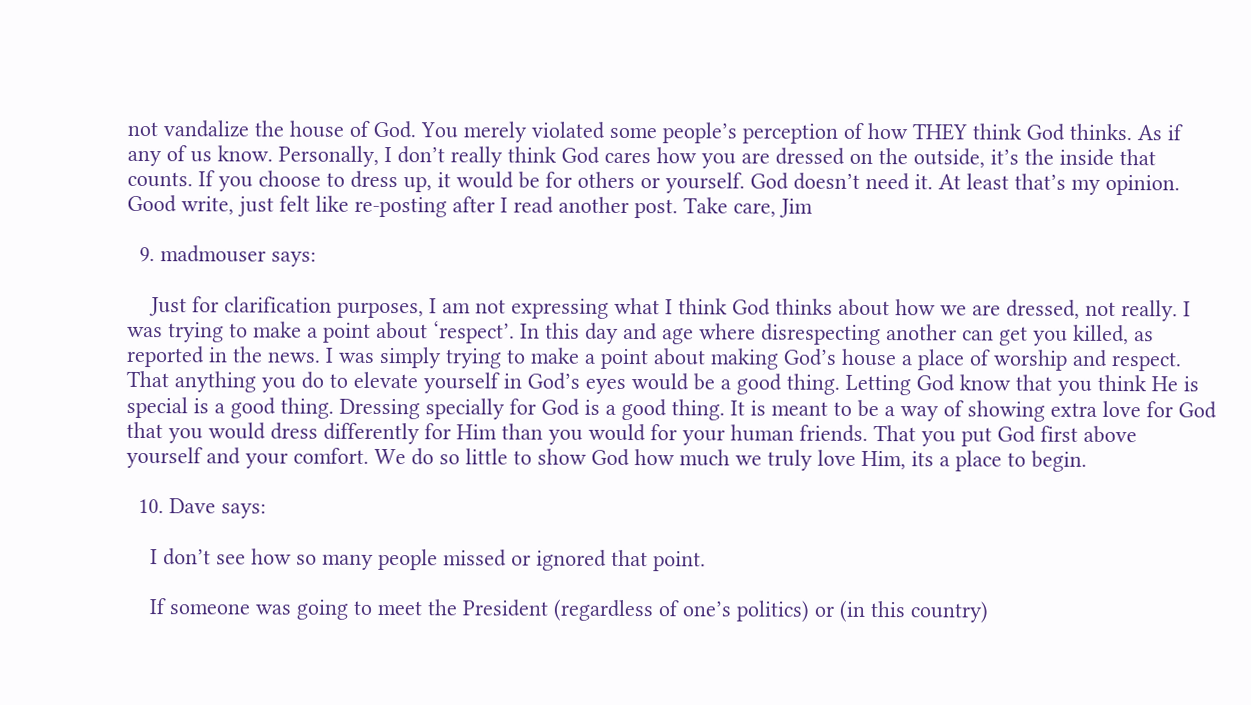not vandalize the house of God. You merely violated some people’s perception of how THEY think God thinks. As if any of us know. Personally, I don’t really think God cares how you are dressed on the outside, it’s the inside that counts. If you choose to dress up, it would be for others or yourself. God doesn’t need it. At least that’s my opinion. Good write, just felt like re-posting after I read another post. Take care, Jim

  9. madmouser says:

    Just for clarification purposes, I am not expressing what I think God thinks about how we are dressed, not really. I was trying to make a point about ‘respect’. In this day and age where disrespecting another can get you killed, as reported in the news. I was simply trying to make a point about making God’s house a place of worship and respect. That anything you do to elevate yourself in God’s eyes would be a good thing. Letting God know that you think He is special is a good thing. Dressing specially for God is a good thing. It is meant to be a way of showing extra love for God that you would dress differently for Him than you would for your human friends. That you put God first above yourself and your comfort. We do so little to show God how much we truly love Him, its a place to begin.

  10. Dave says:

    I don’t see how so many people missed or ignored that point.

    If someone was going to meet the President (regardless of one’s politics) or (in this country)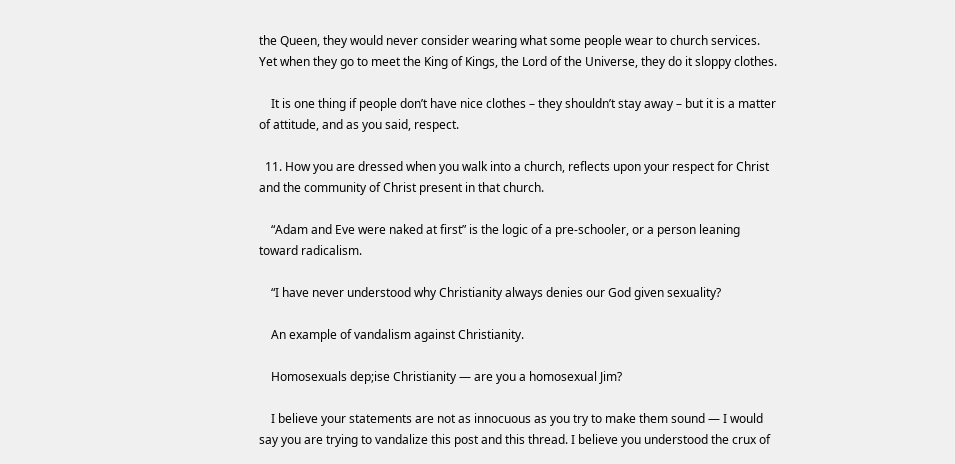the Queen, they would never consider wearing what some people wear to church services. Yet when they go to meet the King of Kings, the Lord of the Universe, they do it sloppy clothes.

    It is one thing if people don’t have nice clothes – they shouldn’t stay away – but it is a matter of attitude, and as you said, respect.

  11. How you are dressed when you walk into a church, reflects upon your respect for Christ and the community of Christ present in that church.

    “Adam and Eve were naked at first” is the logic of a pre-schooler, or a person leaning toward radicalism.

    “I have never understood why Christianity always denies our God given sexuality?

    An example of vandalism against Christianity.

    Homosexuals dep;ise Christianity — are you a homosexual Jim?

    I believe your statements are not as innocuous as you try to make them sound — I would say you are trying to vandalize this post and this thread. I believe you understood the crux of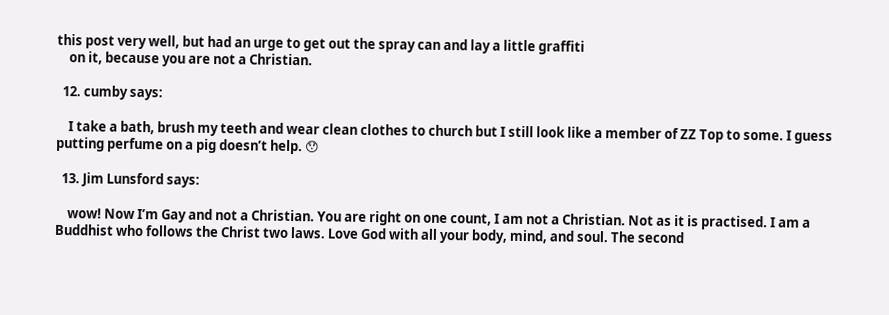this post very well, but had an urge to get out the spray can and lay a little graffiti
    on it, because you are not a Christian.

  12. cumby says:

    I take a bath, brush my teeth and wear clean clothes to church but I still look like a member of ZZ Top to some. I guess putting perfume on a pig doesn’t help. 😯

  13. Jim Lunsford says:

    wow! Now I’m Gay and not a Christian. You are right on one count, I am not a Christian. Not as it is practised. I am a Buddhist who follows the Christ two laws. Love God with all your body, mind, and soul. The second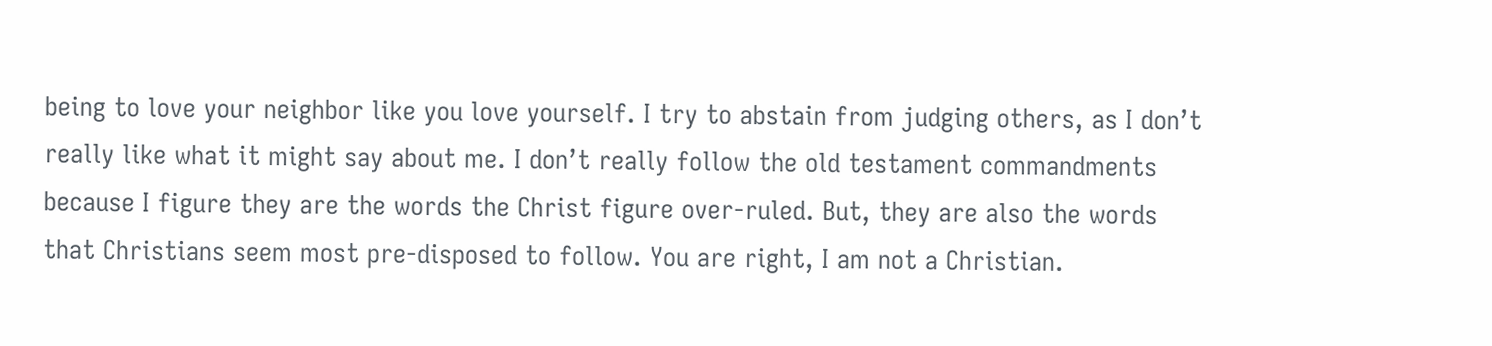being to love your neighbor like you love yourself. I try to abstain from judging others, as I don’t really like what it might say about me. I don’t really follow the old testament commandments because I figure they are the words the Christ figure over-ruled. But, they are also the words that Christians seem most pre-disposed to follow. You are right, I am not a Christian.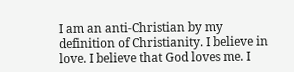I am an anti-Christian by my definition of Christianity. I believe in love. I believe that God loves me. I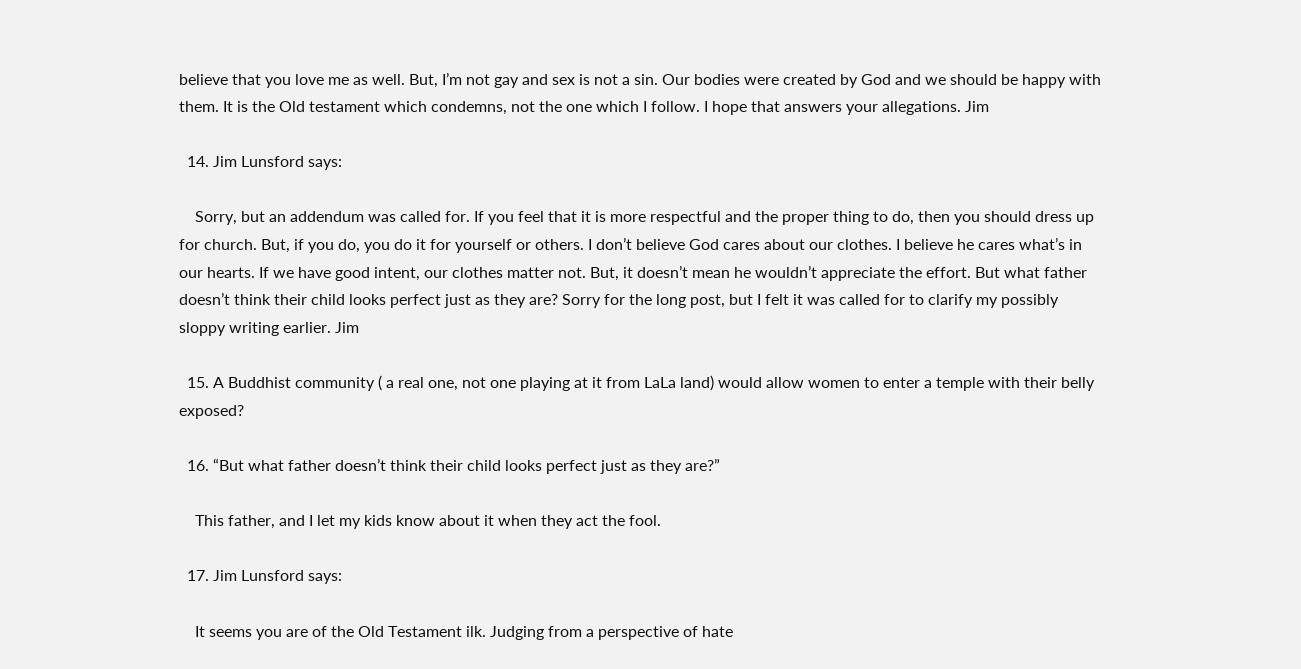believe that you love me as well. But, I’m not gay and sex is not a sin. Our bodies were created by God and we should be happy with them. It is the Old testament which condemns, not the one which I follow. I hope that answers your allegations. Jim

  14. Jim Lunsford says:

    Sorry, but an addendum was called for. If you feel that it is more respectful and the proper thing to do, then you should dress up for church. But, if you do, you do it for yourself or others. I don’t believe God cares about our clothes. I believe he cares what’s in our hearts. If we have good intent, our clothes matter not. But, it doesn’t mean he wouldn’t appreciate the effort. But what father doesn’t think their child looks perfect just as they are? Sorry for the long post, but I felt it was called for to clarify my possibly sloppy writing earlier. Jim

  15. A Buddhist community ( a real one, not one playing at it from LaLa land) would allow women to enter a temple with their belly exposed?

  16. “But what father doesn’t think their child looks perfect just as they are?”

    This father, and I let my kids know about it when they act the fool.

  17. Jim Lunsford says:

    It seems you are of the Old Testament ilk. Judging from a perspective of hate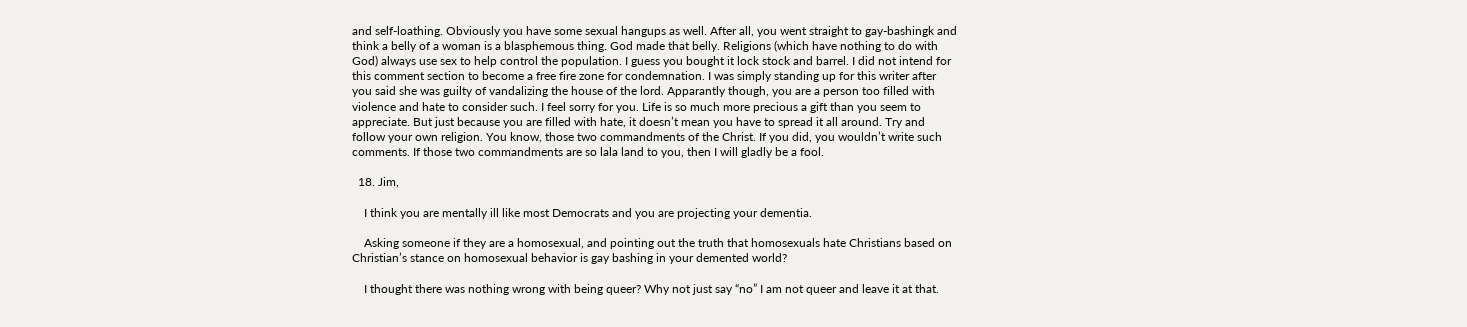and self-loathing. Obviously you have some sexual hangups as well. After all, you went straight to gay-bashingk and think a belly of a woman is a blasphemous thing. God made that belly. Religions (which have nothing to do with God) always use sex to help control the population. I guess you bought it lock stock and barrel. I did not intend for this comment section to become a free fire zone for condemnation. I was simply standing up for this writer after you said she was guilty of vandalizing the house of the lord. Apparantly though, you are a person too filled with violence and hate to consider such. I feel sorry for you. Life is so much more precious a gift than you seem to appreciate. But just because you are filled with hate, it doesn’t mean you have to spread it all around. Try and follow your own religion. You know, those two commandments of the Christ. If you did, you wouldn’t write such comments. If those two commandments are so lala land to you, then I will gladly be a fool.

  18. Jim,

    I think you are mentally ill like most Democrats and you are projecting your dementia.

    Asking someone if they are a homosexual, and pointing out the truth that homosexuals hate Christians based on Christian’s stance on homosexual behavior is gay bashing in your demented world?

    I thought there was nothing wrong with being queer? Why not just say “no” I am not queer and leave it at that.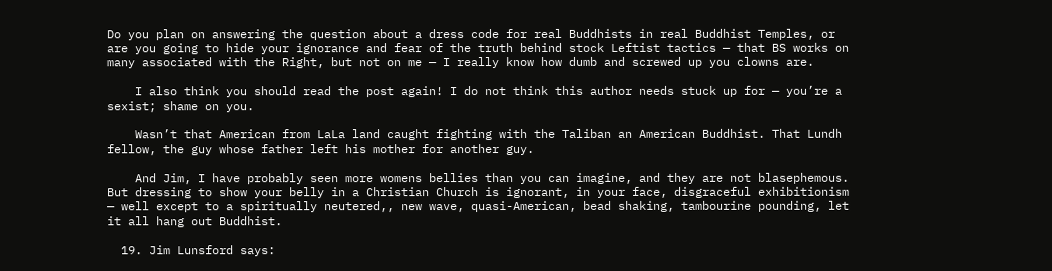Do you plan on answering the question about a dress code for real Buddhists in real Buddhist Temples, or are you going to hide your ignorance and fear of the truth behind stock Leftist tactics — that BS works on many associated with the Right, but not on me — I really know how dumb and screwed up you clowns are.

    I also think you should read the post again! I do not think this author needs stuck up for — you’re a sexist; shame on you.

    Wasn’t that American from LaLa land caught fighting with the Taliban an American Buddhist. That Lundh fellow, the guy whose father left his mother for another guy.

    And Jim, I have probably seen more womens bellies than you can imagine, and they are not blasephemous. But dressing to show your belly in a Christian Church is ignorant, in your face, disgraceful exhibitionism — well except to a spiritually neutered,, new wave, quasi-American, bead shaking, tambourine pounding, let it all hang out Buddhist.

  19. Jim Lunsford says: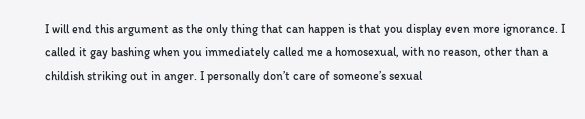I will end this argument as the only thing that can happen is that you display even more ignorance. I called it gay bashing when you immediately called me a homosexual, with no reason, other than a childish striking out in anger. I personally don’t care of someone’s sexual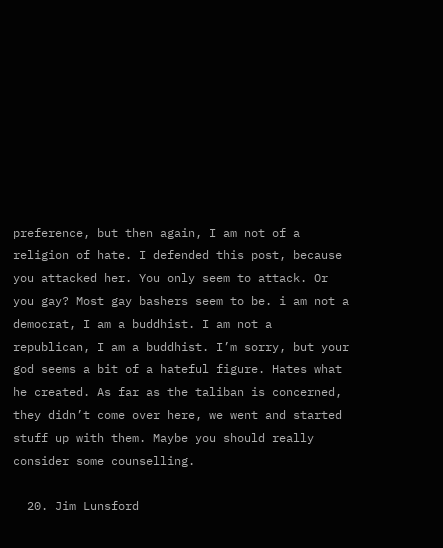preference, but then again, I am not of a religion of hate. I defended this post, because you attacked her. You only seem to attack. Or you gay? Most gay bashers seem to be. i am not a democrat, I am a buddhist. I am not a republican, I am a buddhist. I’m sorry, but your god seems a bit of a hateful figure. Hates what he created. As far as the taliban is concerned, they didn’t come over here, we went and started stuff up with them. Maybe you should really consider some counselling.

  20. Jim Lunsford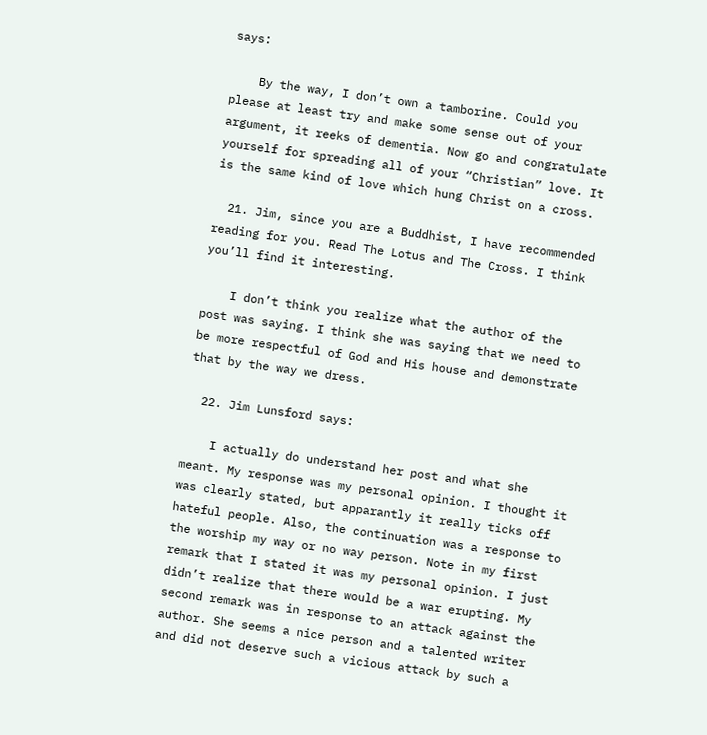says:

    By the way, I don’t own a tamborine. Could you please at least try and make some sense out of your argument, it reeks of dementia. Now go and congratulate yourself for spreading all of your “Christian” love. It is the same kind of love which hung Christ on a cross.

  21. Jim, since you are a Buddhist, I have recommended reading for you. Read The Lotus and The Cross. I think you’ll find it interesting.

    I don’t think you realize what the author of the post was saying. I think she was saying that we need to be more respectful of God and His house and demonstrate that by the way we dress.

  22. Jim Lunsford says:

    I actually do understand her post and what she meant. My response was my personal opinion. I thought it was clearly stated, but apparantly it really ticks off hateful people. Also, the continuation was a response to the worship my way or no way person. Note in my first remark that I stated it was my personal opinion. I just didn’t realize that there would be a war erupting. My second remark was in response to an attack against the author. She seems a nice person and a talented writer and did not deserve such a vicious attack by such a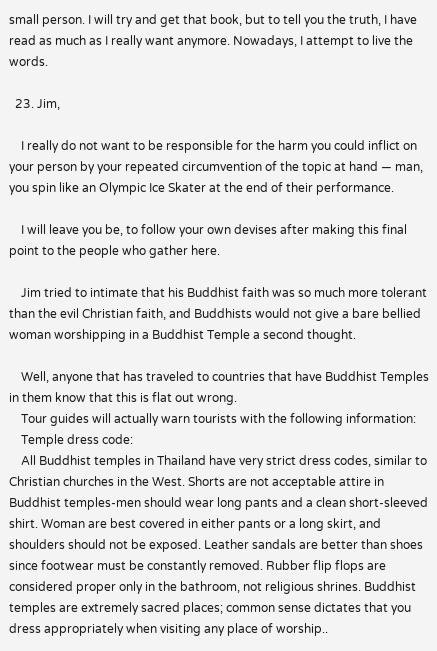small person. I will try and get that book, but to tell you the truth, I have read as much as I really want anymore. Nowadays, I attempt to live the words.

  23. Jim,

    I really do not want to be responsible for the harm you could inflict on your person by your repeated circumvention of the topic at hand — man, you spin like an Olympic Ice Skater at the end of their performance.

    I will leave you be, to follow your own devises after making this final point to the people who gather here.

    Jim tried to intimate that his Buddhist faith was so much more tolerant than the evil Christian faith, and Buddhists would not give a bare bellied woman worshipping in a Buddhist Temple a second thought.

    Well, anyone that has traveled to countries that have Buddhist Temples in them know that this is flat out wrong.
    Tour guides will actually warn tourists with the following information:
    Temple dress code:
    All Buddhist temples in Thailand have very strict dress codes, similar to Christian churches in the West. Shorts are not acceptable attire in Buddhist temples-men should wear long pants and a clean short-sleeved shirt. Woman are best covered in either pants or a long skirt, and shoulders should not be exposed. Leather sandals are better than shoes since footwear must be constantly removed. Rubber flip flops are considered proper only in the bathroom, not religious shrines. Buddhist temples are extremely sacred places; common sense dictates that you dress appropriately when visiting any place of worship..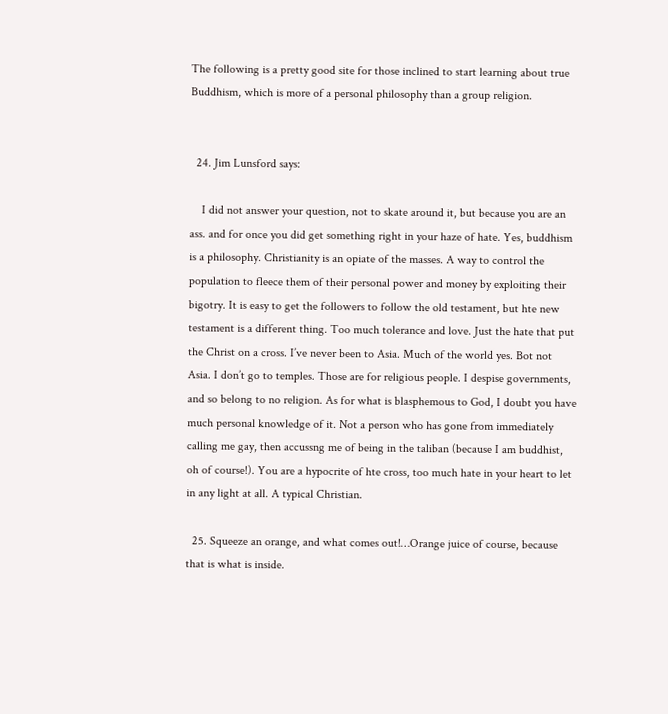The following is a pretty good site for those inclined to start learning about true Buddhism, which is more of a personal philosophy than a group religion.


  24. Jim Lunsford says:

    I did not answer your question, not to skate around it, but because you are an ass. and for once you did get something right in your haze of hate. Yes, buddhism is a philosophy. Christianity is an opiate of the masses. A way to control the population to fleece them of their personal power and money by exploiting their bigotry. It is easy to get the followers to follow the old testament, but hte new testament is a different thing. Too much tolerance and love. Just the hate that put the Christ on a cross. I’ve never been to Asia. Much of the world yes. Bot not Asia. I don’t go to temples. Those are for religious people. I despise governments, and so belong to no religion. As for what is blasphemous to God, I doubt you have much personal knowledge of it. Not a person who has gone from immediately calling me gay, then accussng me of being in the taliban (because I am buddhist, oh of course!). You are a hypocrite of hte cross, too much hate in your heart to let in any light at all. A typical Christian.

  25. Squeeze an orange, and what comes out!…Orange juice of course, because that is what is inside.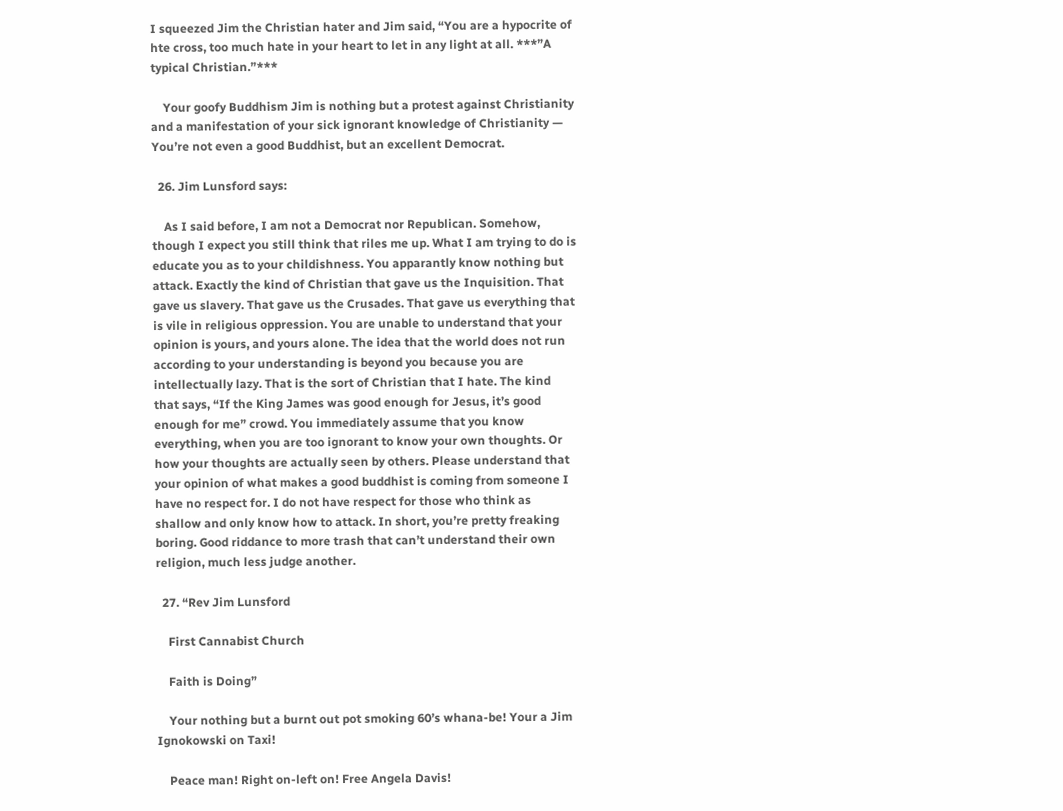I squeezed Jim the Christian hater and Jim said, “You are a hypocrite of hte cross, too much hate in your heart to let in any light at all. ***”A typical Christian.”***

    Your goofy Buddhism Jim is nothing but a protest against Christianity and a manifestation of your sick ignorant knowledge of Christianity — You’re not even a good Buddhist, but an excellent Democrat.

  26. Jim Lunsford says:

    As I said before, I am not a Democrat nor Republican. Somehow, though I expect you still think that riles me up. What I am trying to do is educate you as to your childishness. You apparantly know nothing but attack. Exactly the kind of Christian that gave us the Inquisition. That gave us slavery. That gave us the Crusades. That gave us everything that is vile in religious oppression. You are unable to understand that your opinion is yours, and yours alone. The idea that the world does not run according to your understanding is beyond you because you are intellectually lazy. That is the sort of Christian that I hate. The kind that says, “If the King James was good enough for Jesus, it’s good enough for me” crowd. You immediately assume that you know everything, when you are too ignorant to know your own thoughts. Or how your thoughts are actually seen by others. Please understand that your opinion of what makes a good buddhist is coming from someone I have no respect for. I do not have respect for those who think as shallow and only know how to attack. In short, you’re pretty freaking boring. Good riddance to more trash that can’t understand their own religion, much less judge another.

  27. “Rev Jim Lunsford

    First Cannabist Church

    Faith is Doing”

    Your nothing but a burnt out pot smoking 60’s whana-be! Your a Jim Ignokowski on Taxi!

    Peace man! Right on-left on! Free Angela Davis!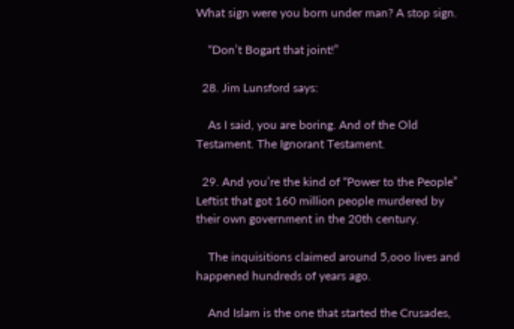What sign were you born under man? A stop sign.

    “Don’t Bogart that joint!”

  28. Jim Lunsford says:

    As I said, you are boring. And of the Old Testament. The Ignorant Testament.

  29. And you’re the kind of “Power to the People” Leftist that got 160 million people murdered by their own government in the 20th century.

    The inquisitions claimed around 5,ooo lives and happened hundreds of years ago.

    And Islam is the one that started the Crusades,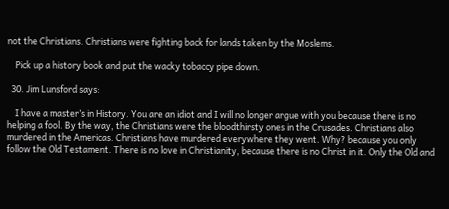not the Christians. Christians were fighting back for lands taken by the Moslems.

    Pick up a history book and put the wacky tobaccy pipe down.

  30. Jim Lunsford says:

    I have a master’s in History. You are an idiot and I will no longer argue with you because there is no helping a fool. By the way, the Christians were the bloodthirsty ones in the Crusades. Christians also murdered in the Americas. Christians have murdered everywhere they went. Why? because you only follow the Old Testament. There is no love in Christianity, because there is no Christ in it. Only the Old and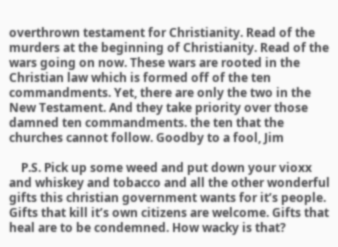overthrown testament for Christianity. Read of the murders at the beginning of Christianity. Read of the wars going on now. These wars are rooted in the Christian law which is formed off of the ten commandments. Yet, there are only the two in the New Testament. And they take priority over those damned ten commandments. the ten that the churches cannot follow. Goodby to a fool, Jim

    P.S. Pick up some weed and put down your vioxx and whiskey and tobacco and all the other wonderful gifts this christian government wants for it’s people. Gifts that kill it’s own citizens are welcome. Gifts that heal are to be condemned. How wacky is that?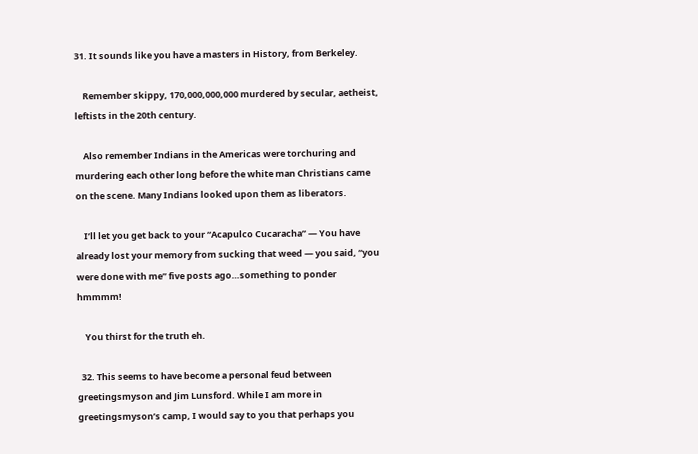31. It sounds like you have a masters in History, from Berkeley.

    Remember skippy, 170,000,000,000 murdered by secular, aetheist, leftists in the 20th century.

    Also remember Indians in the Americas were torchuring and murdering each other long before the white man Christians came on the scene. Many Indians looked upon them as liberators.

    I’ll let you get back to your “Acapulco Cucaracha” — You have already lost your memory from sucking that weed — you said, “you were done with me” five posts ago…something to ponder hmmmm!

    You thirst for the truth eh.

  32. This seems to have become a personal feud between greetingsmyson and Jim Lunsford. While I am more in greetingsmyson’s camp, I would say to you that perhaps you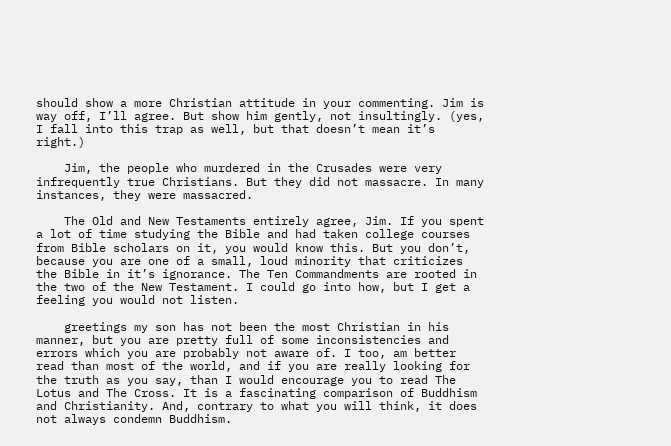should show a more Christian attitude in your commenting. Jim is way off, I’ll agree. But show him gently, not insultingly. (yes, I fall into this trap as well, but that doesn’t mean it’s right.)

    Jim, the people who murdered in the Crusades were very infrequently true Christians. But they did not massacre. In many instances, they were massacred.

    The Old and New Testaments entirely agree, Jim. If you spent a lot of time studying the Bible and had taken college courses from Bible scholars on it, you would know this. But you don’t, because you are one of a small, loud minority that criticizes the Bible in it’s ignorance. The Ten Commandments are rooted in the two of the New Testament. I could go into how, but I get a feeling you would not listen.

    greetings my son has not been the most Christian in his manner, but you are pretty full of some inconsistencies and errors which you are probably not aware of. I too, am better read than most of the world, and if you are really looking for the truth as you say, than I would encourage you to read The Lotus and The Cross. It is a fascinating comparison of Buddhism and Christianity. And, contrary to what you will think, it does not always condemn Buddhism.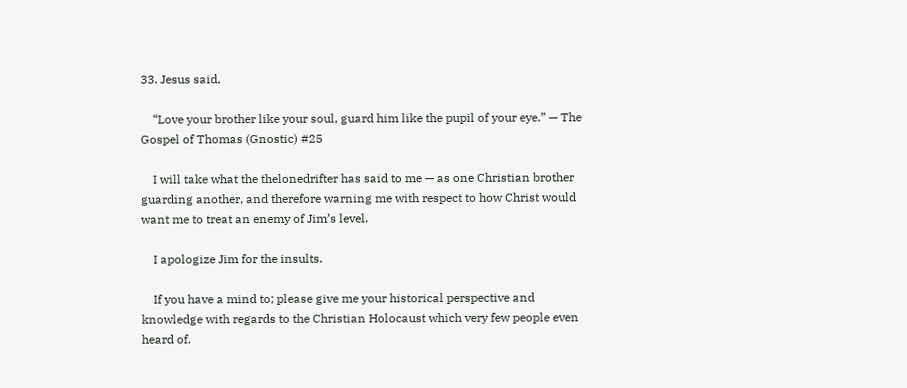33. Jesus said,

    “Love your brother like your soul, guard him like the pupil of your eye.” — The Gospel of Thomas (Gnostic) #25

    I will take what the thelonedrifter has said to me — as one Christian brother guarding another, and therefore warning me with respect to how Christ would want me to treat an enemy of Jim’s level.

    I apologize Jim for the insults.

    If you have a mind to; please give me your historical perspective and knowledge with regards to the Christian Holocaust which very few people even heard of.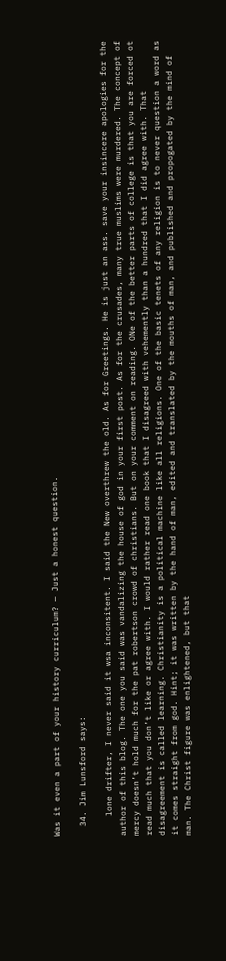Was it even a part of your history curriculum? — Just a honest question.

  34. Jim Lunsford says:

    lone drifter, I never said it wsa inconsitent. I said the New overthrew the old. As for Greetings. He is just an ass. save your insincere apologies for the author of this blog. The one you said was vandalizing the house of god in your first post. As for the crusades, many true muslims were murdered. The concept of mercy doesn’t hold much for the pat robertson crowd of christians. But on your comment on reading. ONe of the better parts of college is that you are forced ot read much that you don’t like or agree with. I would rather read one book that I disagreed with vehemently than a hundred that I did agree with. That disagreement is called learning. Christianity is a political machine like all religions. One of the basic tenets of any religion is to never question a word as it comes straight from god. Hint; it was written by the hand of man, edited and translated by the mouths of man, and published and propogated by the mind of man. The Christ figure was enlightened, but that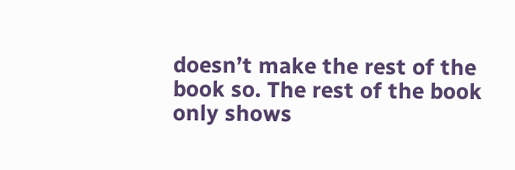doesn’t make the rest of the book so. The rest of the book only shows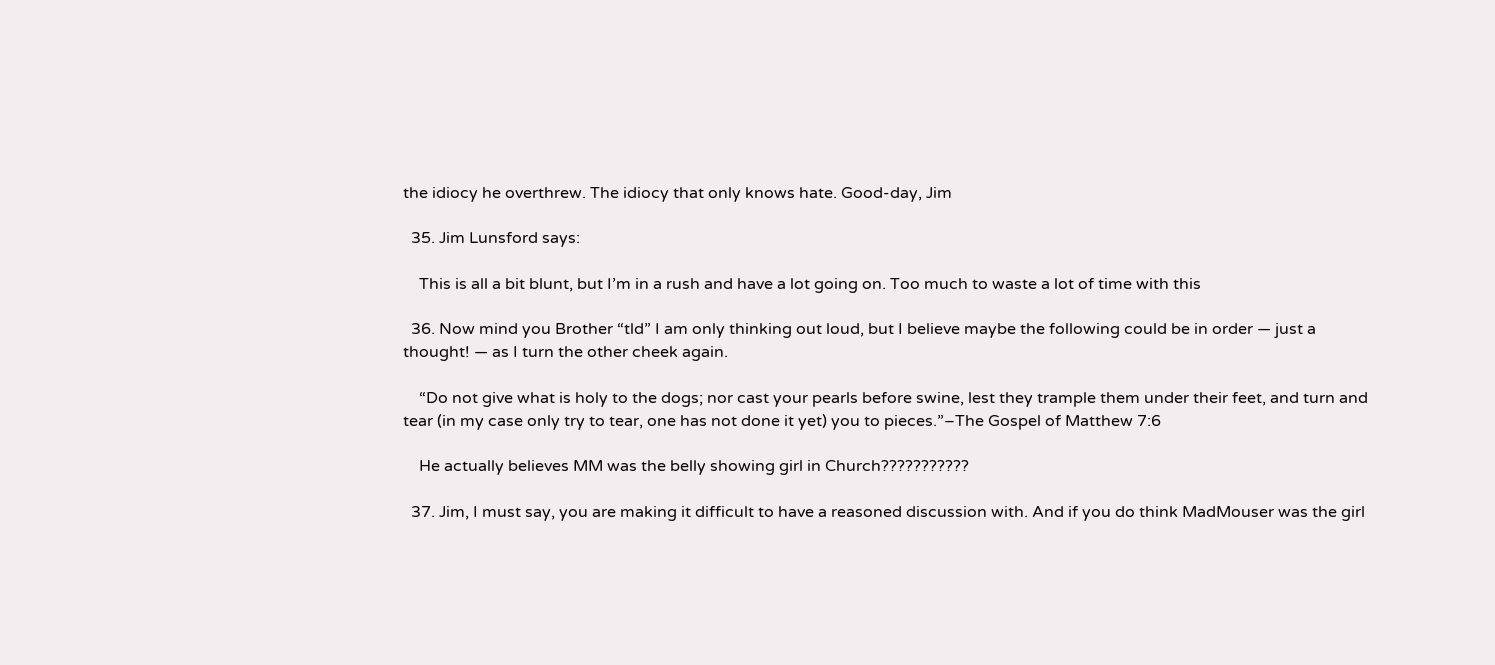the idiocy he overthrew. The idiocy that only knows hate. Good-day, Jim

  35. Jim Lunsford says:

    This is all a bit blunt, but I’m in a rush and have a lot going on. Too much to waste a lot of time with this

  36. Now mind you Brother “tld” I am only thinking out loud, but I believe maybe the following could be in order — just a thought! — as I turn the other cheek again.

    “Do not give what is holy to the dogs; nor cast your pearls before swine, lest they trample them under their feet, and turn and tear (in my case only try to tear, one has not done it yet) you to pieces.”–The Gospel of Matthew 7:6

    He actually believes MM was the belly showing girl in Church???????????

  37. Jim, I must say, you are making it difficult to have a reasoned discussion with. And if you do think MadMouser was the girl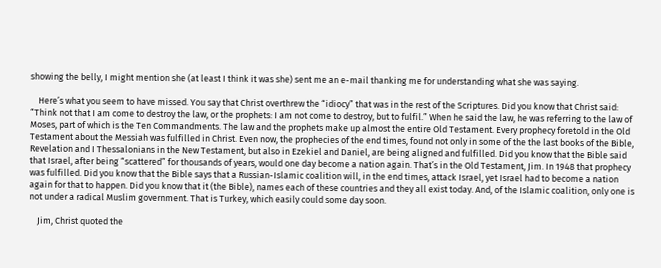showing the belly, I might mention she (at least I think it was she) sent me an e-mail thanking me for understanding what she was saying.

    Here’s what you seem to have missed. You say that Christ overthrew the “idiocy” that was in the rest of the Scriptures. Did you know that Christ said: “Think not that I am come to destroy the law, or the prophets: I am not come to destroy, but to fulfil.” When he said the law, he was referring to the law of Moses, part of which is the Ten Commandments. The law and the prophets make up almost the entire Old Testament. Every prophecy foretold in the Old Testament about the Messiah was fulfilled in Christ. Even now, the prophecies of the end times, found not only in some of the the last books of the Bible, Revelation and I Thessalonians in the New Testament, but also in Ezekiel and Daniel, are being aligned and fulfilled. Did you know that the Bible said that Israel, after being “scattered” for thousands of years, would one day become a nation again. That’s in the Old Testament, Jim. In 1948 that prophecy was fulfilled. Did you know that the Bible says that a Russian-Islamic coalition will, in the end times, attack Israel, yet Israel had to become a nation again for that to happen. Did you know that it (the Bible), names each of these countries and they all exist today. And, of the Islamic coalition, only one is not under a radical Muslim government. That is Turkey, which easily could some day soon.

    Jim, Christ quoted the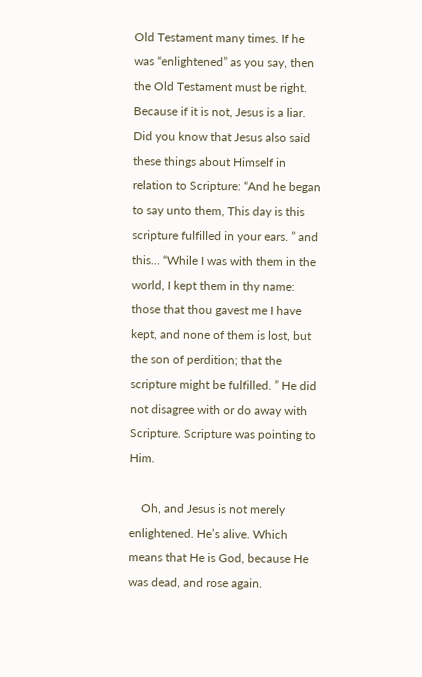Old Testament many times. If he was “enlightened” as you say, then the Old Testament must be right. Because if it is not, Jesus is a liar. Did you know that Jesus also said these things about Himself in relation to Scripture: “And he began to say unto them, This day is this scripture fulfilled in your ears. ” and this… “While I was with them in the world, I kept them in thy name: those that thou gavest me I have kept, and none of them is lost, but the son of perdition; that the scripture might be fulfilled. ” He did not disagree with or do away with Scripture. Scripture was pointing to Him.

    Oh, and Jesus is not merely enlightened. He’s alive. Which means that He is God, because He was dead, and rose again.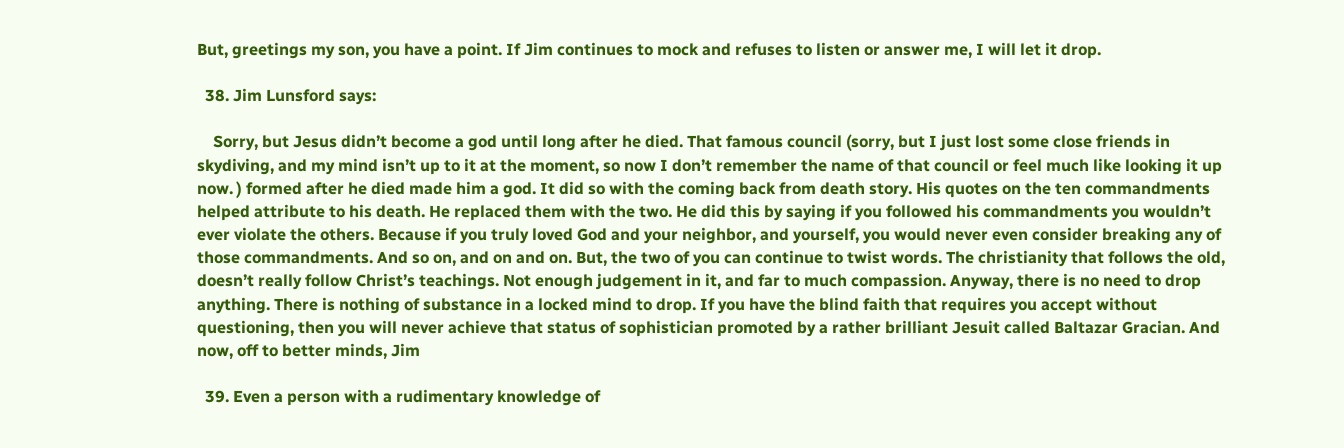But, greetings my son, you have a point. If Jim continues to mock and refuses to listen or answer me, I will let it drop.

  38. Jim Lunsford says:

    Sorry, but Jesus didn’t become a god until long after he died. That famous council (sorry, but I just lost some close friends in skydiving, and my mind isn’t up to it at the moment, so now I don’t remember the name of that council or feel much like looking it up now. ) formed after he died made him a god. It did so with the coming back from death story. His quotes on the ten commandments helped attribute to his death. He replaced them with the two. He did this by saying if you followed his commandments you wouldn’t ever violate the others. Because if you truly loved God and your neighbor, and yourself, you would never even consider breaking any of those commandments. And so on, and on and on. But, the two of you can continue to twist words. The christianity that follows the old, doesn’t really follow Christ’s teachings. Not enough judgement in it, and far to much compassion. Anyway, there is no need to drop anything. There is nothing of substance in a locked mind to drop. If you have the blind faith that requires you accept without questioning, then you will never achieve that status of sophistician promoted by a rather brilliant Jesuit called Baltazar Gracian. And now, off to better minds, Jim

  39. Even a person with a rudimentary knowledge of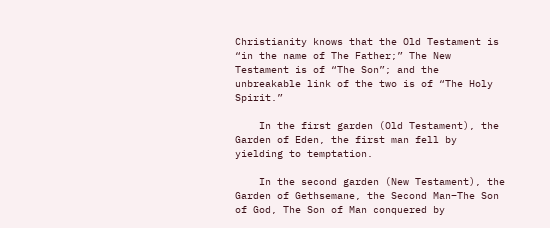Christianity knows that the Old Testament is “in the name of The Father;” The New Testament is of “The Son”; and the unbreakable link of the two is of “The Holy Spirit.”

    In the first garden (Old Testament), the Garden of Eden, the first man fell by yielding to temptation.

    In the second garden (New Testament), the Garden of Gethsemane, the Second Man–The Son of God, The Son of Man conquered by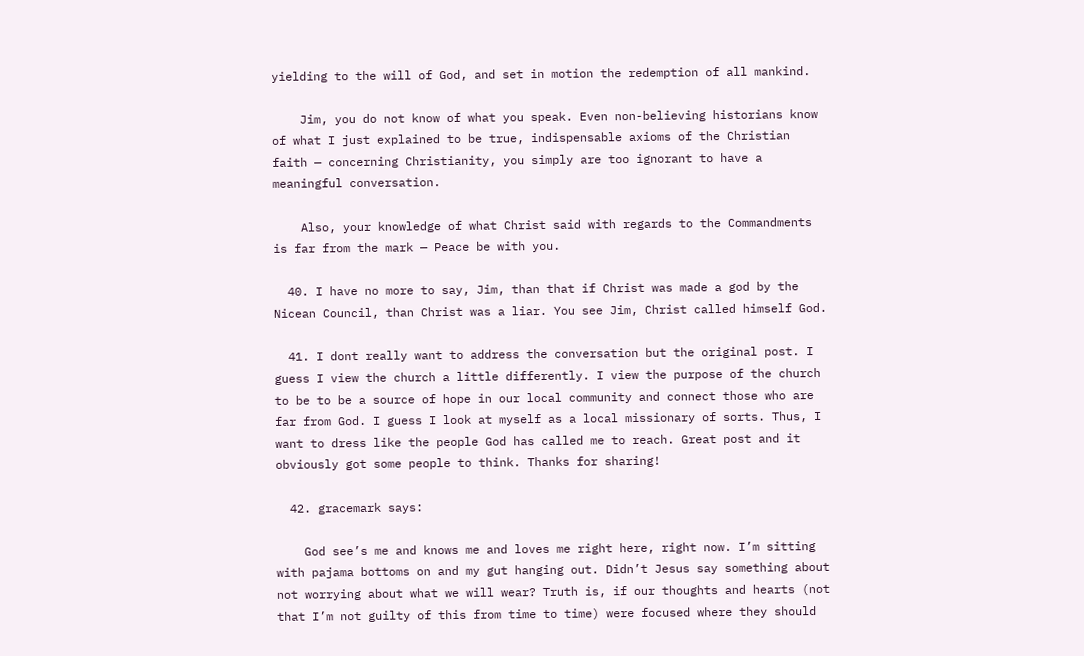yielding to the will of God, and set in motion the redemption of all mankind.

    Jim, you do not know of what you speak. Even non-believing historians know of what I just explained to be true, indispensable axioms of the Christian faith — concerning Christianity, you simply are too ignorant to have a meaningful conversation.

    Also, your knowledge of what Christ said with regards to the Commandments is far from the mark — Peace be with you.

  40. I have no more to say, Jim, than that if Christ was made a god by the Nicean Council, than Christ was a liar. You see Jim, Christ called himself God.

  41. I dont really want to address the conversation but the original post. I guess I view the church a little differently. I view the purpose of the church to be to be a source of hope in our local community and connect those who are far from God. I guess I look at myself as a local missionary of sorts. Thus, I want to dress like the people God has called me to reach. Great post and it obviously got some people to think. Thanks for sharing!

  42. gracemark says:

    God see’s me and knows me and loves me right here, right now. I’m sitting with pajama bottoms on and my gut hanging out. Didn’t Jesus say something about not worrying about what we will wear? Truth is, if our thoughts and hearts (not that I’m not guilty of this from time to time) were focused where they should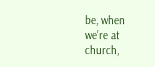be, when we’re at church,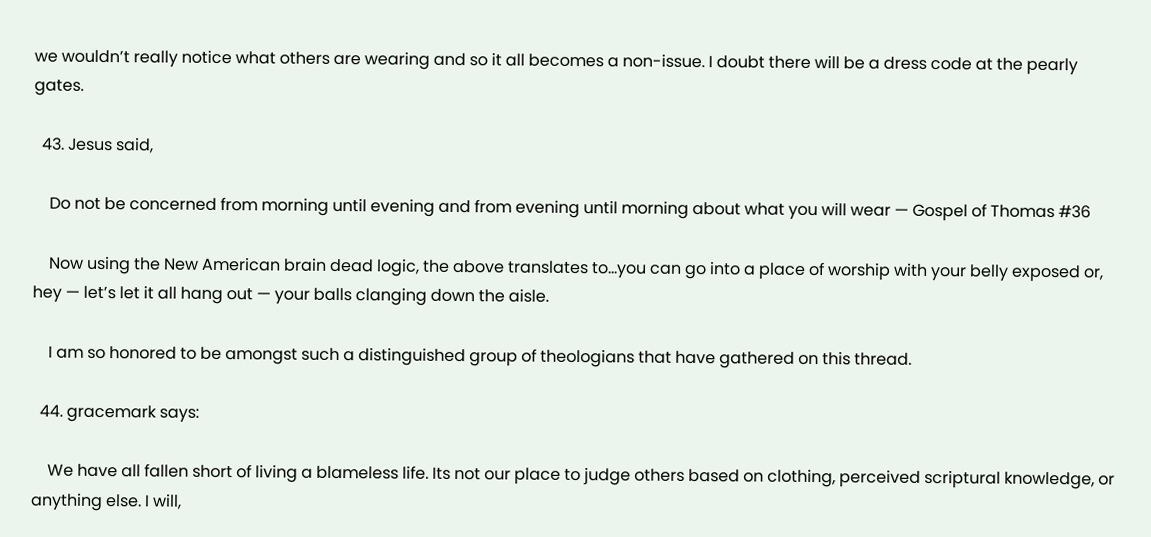we wouldn’t really notice what others are wearing and so it all becomes a non-issue. I doubt there will be a dress code at the pearly gates.

  43. Jesus said,

    Do not be concerned from morning until evening and from evening until morning about what you will wear — Gospel of Thomas #36

    Now using the New American brain dead logic, the above translates to…you can go into a place of worship with your belly exposed or, hey — let’s let it all hang out — your balls clanging down the aisle.

    I am so honored to be amongst such a distinguished group of theologians that have gathered on this thread.

  44. gracemark says:

    We have all fallen short of living a blameless life. Its not our place to judge others based on clothing, perceived scriptural knowledge, or anything else. I will,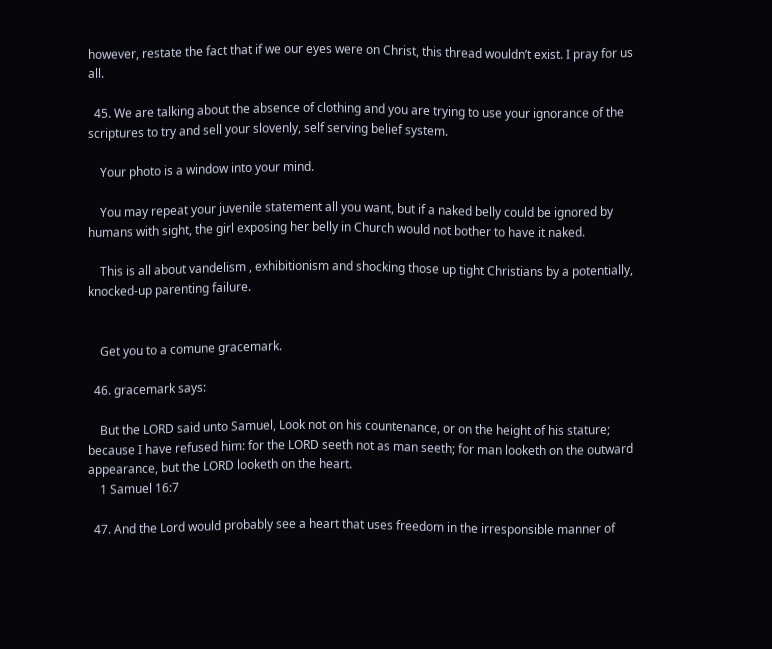however, restate the fact that if we our eyes were on Christ, this thread wouldn’t exist. I pray for us all.

  45. We are talking about the absence of clothing and you are trying to use your ignorance of the scriptures to try and sell your slovenly, self serving belief system.

    Your photo is a window into your mind.

    You may repeat your juvenile statement all you want, but if a naked belly could be ignored by humans with sight, the girl exposing her belly in Church would not bother to have it naked.

    This is all about vandelism , exhibitionism and shocking those up tight Christians by a potentially, knocked-up parenting failure.


    Get you to a comune gracemark.

  46. gracemark says:

    But the LORD said unto Samuel, Look not on his countenance, or on the height of his stature; because I have refused him: for the LORD seeth not as man seeth; for man looketh on the outward appearance, but the LORD looketh on the heart.
    1 Samuel 16:7

  47. And the Lord would probably see a heart that uses freedom in the irresponsible manner of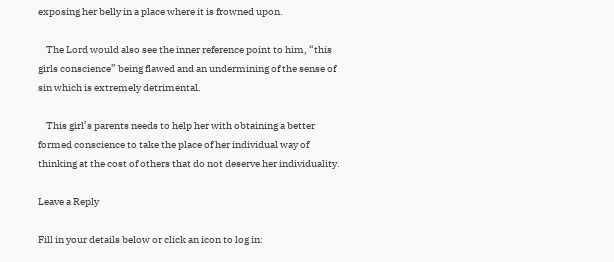exposing her belly in a place where it is frowned upon.

    The Lord would also see the inner reference point to him, “this girls conscience” being flawed and an undermining of the sense of sin which is extremely detrimental.

    This girl’s parents needs to help her with obtaining a better formed conscience to take the place of her individual way of thinking at the cost of others that do not deserve her individuality.

Leave a Reply

Fill in your details below or click an icon to log in: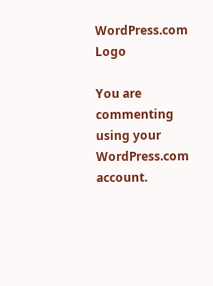WordPress.com Logo

You are commenting using your WordPress.com account.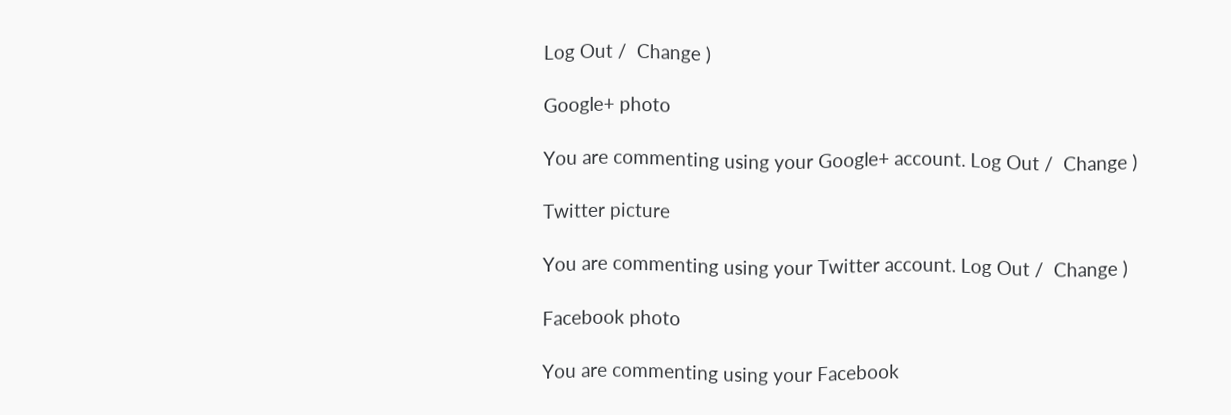Log Out /  Change )

Google+ photo

You are commenting using your Google+ account. Log Out /  Change )

Twitter picture

You are commenting using your Twitter account. Log Out /  Change )

Facebook photo

You are commenting using your Facebook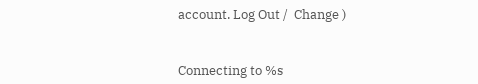account. Log Out /  Change )


Connecting to %s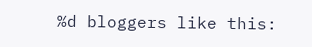%d bloggers like this: